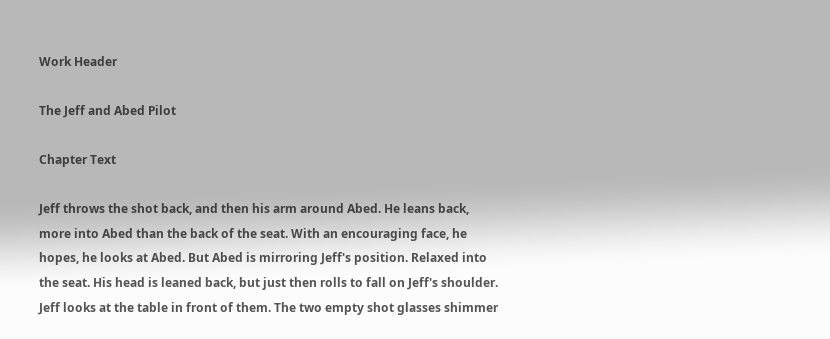Work Header

The Jeff and Abed Pilot

Chapter Text

Jeff throws the shot back, and then his arm around Abed. He leans back, more into Abed than the back of the seat. With an encouraging face, he hopes, he looks at Abed. But Abed is mirroring Jeff's position. Relaxed into the seat. His head is leaned back, but just then rolls to fall on Jeff's shoulder. Jeff looks at the table in front of them. The two empty shot glasses shimmer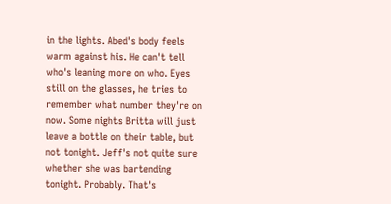in the lights. Abed's body feels warm against his. He can't tell who's leaning more on who. Eyes still on the glasses, he tries to remember what number they're on now. Some nights Britta will just leave a bottle on their table, but not tonight. Jeff's not quite sure whether she was bartending tonight. Probably. That's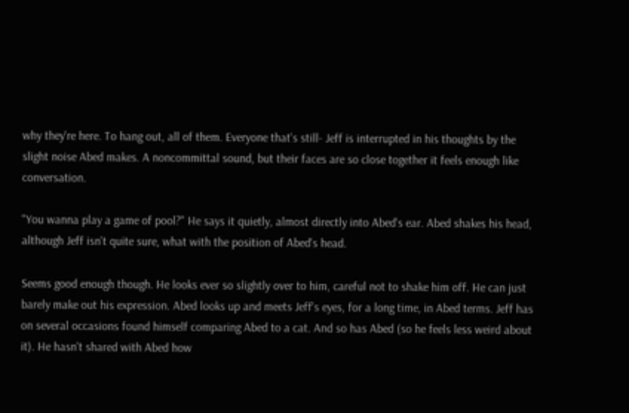why they're here. To hang out, all of them. Everyone that's still- Jeff is interrupted in his thoughts by the slight noise Abed makes. A noncommittal sound, but their faces are so close together it feels enough like conversation.

"You wanna play a game of pool?" He says it quietly, almost directly into Abed's ear. Abed shakes his head, although Jeff isn't quite sure, what with the position of Abed's head.

Seems good enough though. He looks ever so slightly over to him, careful not to shake him off. He can just barely make out his expression. Abed looks up and meets Jeff's eyes, for a long time, in Abed terms. Jeff has on several occasions found himself comparing Abed to a cat. And so has Abed (so he feels less weird about it). He hasn't shared with Abed how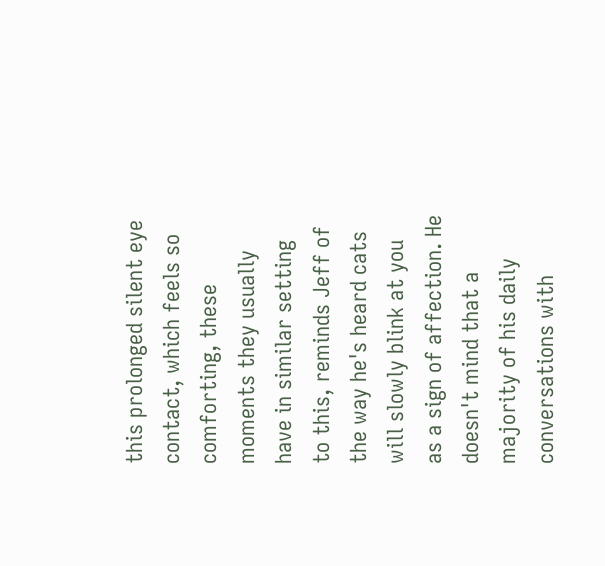this prolonged silent eye contact, which feels so comforting, these moments they usually have in similar setting to this, reminds Jeff of the way he's heard cats will slowly blink at you as a sign of affection. He doesn't mind that a majority of his daily conversations with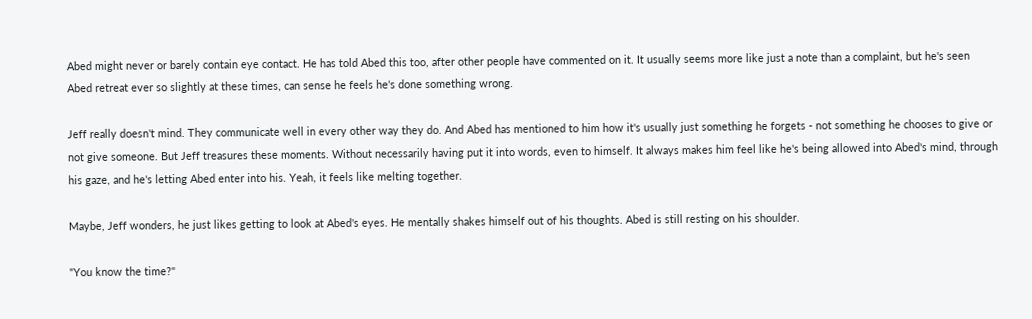Abed might never or barely contain eye contact. He has told Abed this too, after other people have commented on it. It usually seems more like just a note than a complaint, but he's seen Abed retreat ever so slightly at these times, can sense he feels he's done something wrong.

Jeff really doesn't mind. They communicate well in every other way they do. And Abed has mentioned to him how it's usually just something he forgets - not something he chooses to give or not give someone. But Jeff treasures these moments. Without necessarily having put it into words, even to himself. It always makes him feel like he's being allowed into Abed's mind, through his gaze, and he's letting Abed enter into his. Yeah, it feels like melting together.

Maybe, Jeff wonders, he just likes getting to look at Abed's eyes. He mentally shakes himself out of his thoughts. Abed is still resting on his shoulder.

"You know the time?"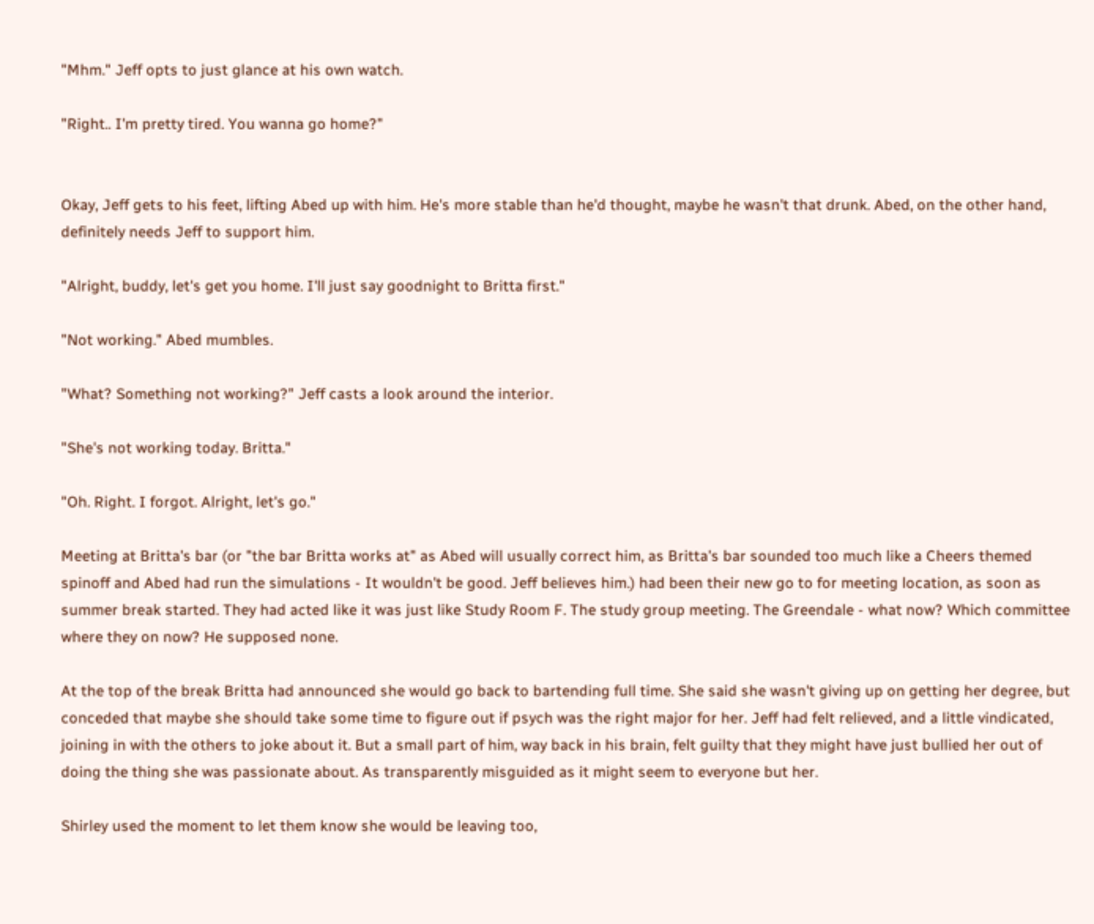"Mhm." Jeff opts to just glance at his own watch.

"Right.. I'm pretty tired. You wanna go home?"


Okay, Jeff gets to his feet, lifting Abed up with him. He's more stable than he'd thought, maybe he wasn't that drunk. Abed, on the other hand, definitely needs Jeff to support him.

"Alright, buddy, let's get you home. I'll just say goodnight to Britta first."

"Not working." Abed mumbles.

"What? Something not working?" Jeff casts a look around the interior.

"She's not working today. Britta."

"Oh. Right. I forgot. Alright, let's go."

Meeting at Britta's bar (or "the bar Britta works at" as Abed will usually correct him, as Britta's bar sounded too much like a Cheers themed spinoff and Abed had run the simulations - It wouldn't be good. Jeff believes him.) had been their new go to for meeting location, as soon as summer break started. They had acted like it was just like Study Room F. The study group meeting. The Greendale - what now? Which committee where they on now? He supposed none.

At the top of the break Britta had announced she would go back to bartending full time. She said she wasn't giving up on getting her degree, but conceded that maybe she should take some time to figure out if psych was the right major for her. Jeff had felt relieved, and a little vindicated, joining in with the others to joke about it. But a small part of him, way back in his brain, felt guilty that they might have just bullied her out of doing the thing she was passionate about. As transparently misguided as it might seem to everyone but her.

Shirley used the moment to let them know she would be leaving too,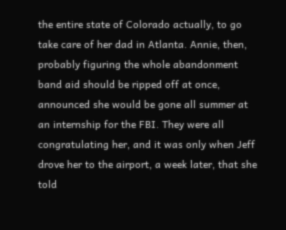the entire state of Colorado actually, to go take care of her dad in Atlanta. Annie, then, probably figuring the whole abandonment band aid should be ripped off at once, announced she would be gone all summer at an internship for the FBI. They were all congratulating her, and it was only when Jeff drove her to the airport, a week later, that she told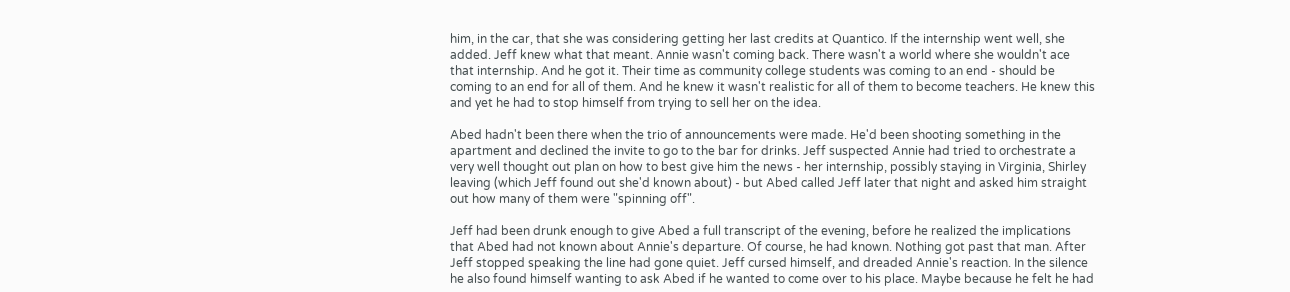him, in the car, that she was considering getting her last credits at Quantico. If the internship went well, she added. Jeff knew what that meant. Annie wasn't coming back. There wasn't a world where she wouldn't ace that internship. And he got it. Their time as community college students was coming to an end - should be coming to an end for all of them. And he knew it wasn't realistic for all of them to become teachers. He knew this and yet he had to stop himself from trying to sell her on the idea.

Abed hadn't been there when the trio of announcements were made. He'd been shooting something in the apartment and declined the invite to go to the bar for drinks. Jeff suspected Annie had tried to orchestrate a very well thought out plan on how to best give him the news - her internship, possibly staying in Virginia, Shirley leaving (which Jeff found out she'd known about) - but Abed called Jeff later that night and asked him straight out how many of them were "spinning off".

Jeff had been drunk enough to give Abed a full transcript of the evening, before he realized the implications that Abed had not known about Annie's departure. Of course, he had known. Nothing got past that man. After Jeff stopped speaking the line had gone quiet. Jeff cursed himself, and dreaded Annie's reaction. In the silence he also found himself wanting to ask Abed if he wanted to come over to his place. Maybe because he felt he had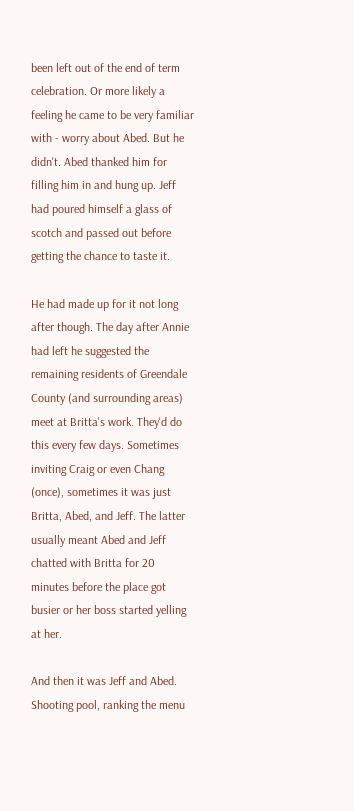been left out of the end of term celebration. Or more likely a feeling he came to be very familiar with - worry about Abed. But he didn't. Abed thanked him for filling him in and hung up. Jeff had poured himself a glass of scotch and passed out before getting the chance to taste it.

He had made up for it not long after though. The day after Annie had left he suggested the remaining residents of Greendale County (and surrounding areas) meet at Britta's work. They'd do this every few days. Sometimes inviting Craig or even Chang (once), sometimes it was just Britta, Abed, and Jeff. The latter usually meant Abed and Jeff chatted with Britta for 20 minutes before the place got busier or her boss started yelling at her.

And then it was Jeff and Abed. Shooting pool, ranking the menu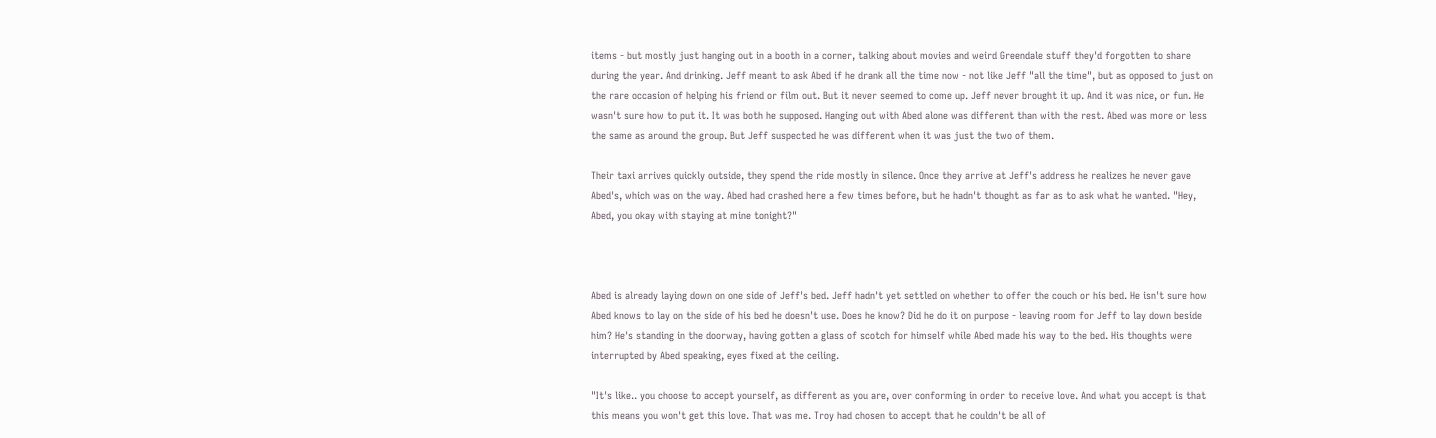items - but mostly just hanging out in a booth in a corner, talking about movies and weird Greendale stuff they'd forgotten to share during the year. And drinking. Jeff meant to ask Abed if he drank all the time now - not like Jeff "all the time", but as opposed to just on the rare occasion of helping his friend or film out. But it never seemed to come up. Jeff never brought it up. And it was nice, or fun. He wasn't sure how to put it. It was both he supposed. Hanging out with Abed alone was different than with the rest. Abed was more or less the same as around the group. But Jeff suspected he was different when it was just the two of them.

Their taxi arrives quickly outside, they spend the ride mostly in silence. Once they arrive at Jeff's address he realizes he never gave Abed's, which was on the way. Abed had crashed here a few times before, but he hadn't thought as far as to ask what he wanted. "Hey, Abed, you okay with staying at mine tonight?"



Abed is already laying down on one side of Jeff's bed. Jeff hadn't yet settled on whether to offer the couch or his bed. He isn't sure how Abed knows to lay on the side of his bed he doesn't use. Does he know? Did he do it on purpose - leaving room for Jeff to lay down beside him? He's standing in the doorway, having gotten a glass of scotch for himself while Abed made his way to the bed. His thoughts were interrupted by Abed speaking, eyes fixed at the ceiling.

"It's like.. you choose to accept yourself, as different as you are, over conforming in order to receive love. And what you accept is that this means you won't get this love. That was me. Troy had chosen to accept that he couldn't be all of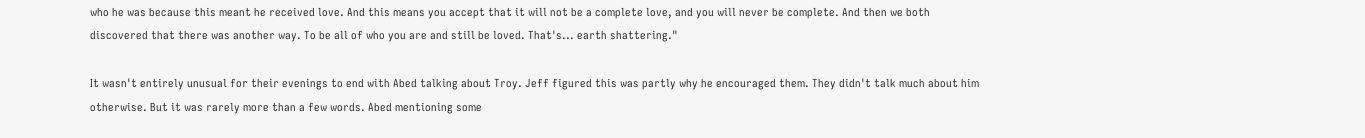who he was because this meant he received love. And this means you accept that it will not be a complete love, and you will never be complete. And then we both discovered that there was another way. To be all of who you are and still be loved. That's... earth shattering."

It wasn't entirely unusual for their evenings to end with Abed talking about Troy. Jeff figured this was partly why he encouraged them. They didn't talk much about him otherwise. But it was rarely more than a few words. Abed mentioning some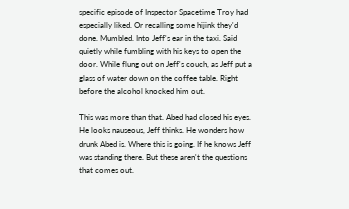specific episode of Inspector Spacetime Troy had especially liked. Or recalling some hijink they'd done. Mumbled. Into Jeff's ear in the taxi. Said quietly while fumbling with his keys to open the door. While flung out on Jeff's couch, as Jeff put a glass of water down on the coffee table. Right before the alcohol knocked him out.

This was more than that. Abed had closed his eyes. He looks nauseous, Jeff thinks. He wonders how drunk Abed is. Where this is going. If he knows Jeff was standing there. But these aren't the questions that comes out.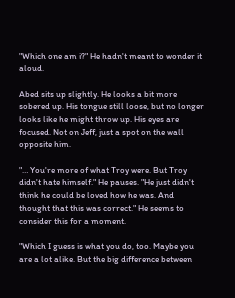"Which one am i?" He hadn't meant to wonder it aloud.

Abed sits up slightly. He looks a bit more sobered up. His tongue still loose, but no longer looks like he might throw up. His eyes are focused. Not on Jeff, just a spot on the wall opposite him.

"… You're more of what Troy were. But Troy didn't hate himself." He pauses. "He just didn't think he could be loved how he was. And thought that this was correct." He seems to consider this for a moment.

"Which I guess is what you do, too. Maybe you are a lot alike. But the big difference between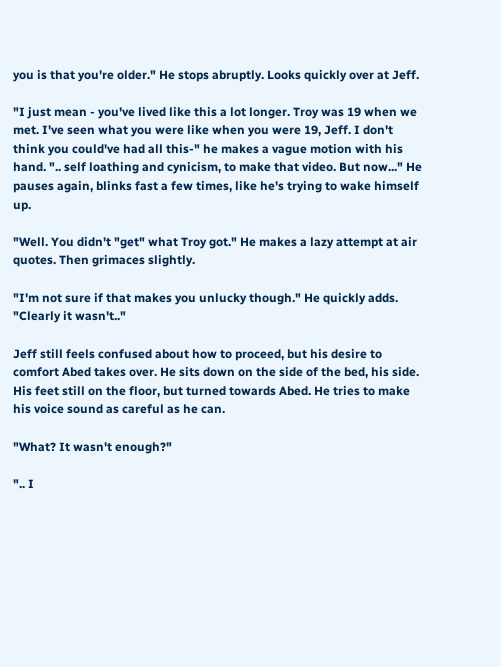you is that you're older." He stops abruptly. Looks quickly over at Jeff.

"I just mean - you've lived like this a lot longer. Troy was 19 when we met. I've seen what you were like when you were 19, Jeff. I don't think you could've had all this-" he makes a vague motion with his hand. ".. self loathing and cynicism, to make that video. But now..." He pauses again, blinks fast a few times, like he's trying to wake himself up.

"Well. You didn't "get" what Troy got." He makes a lazy attempt at air quotes. Then grimaces slightly.

"I'm not sure if that makes you unlucky though." He quickly adds. "Clearly it wasn't.."

Jeff still feels confused about how to proceed, but his desire to comfort Abed takes over. He sits down on the side of the bed, his side. His feet still on the floor, but turned towards Abed. He tries to make his voice sound as careful as he can.

"What? It wasn't enough?"

".. I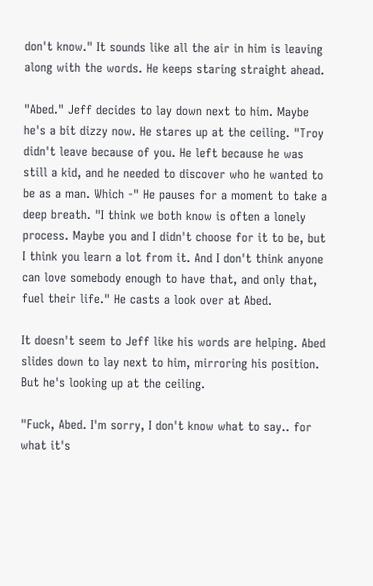don't know." It sounds like all the air in him is leaving along with the words. He keeps staring straight ahead.

"Abed." Jeff decides to lay down next to him. Maybe he's a bit dizzy now. He stares up at the ceiling. "Troy didn't leave because of you. He left because he was still a kid, and he needed to discover who he wanted to be as a man. Which -" He pauses for a moment to take a deep breath. "I think we both know is often a lonely process. Maybe you and I didn't choose for it to be, but I think you learn a lot from it. And I don't think anyone can love somebody enough to have that, and only that, fuel their life." He casts a look over at Abed.

It doesn't seem to Jeff like his words are helping. Abed slides down to lay next to him, mirroring his position. But he's looking up at the ceiling.

"Fuck, Abed. I'm sorry, I don't know what to say.. for what it's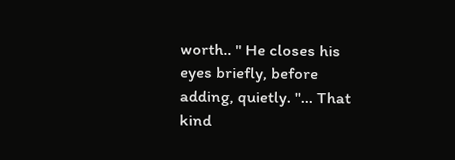worth.. " He closes his eyes briefly, before adding, quietly. "... That kind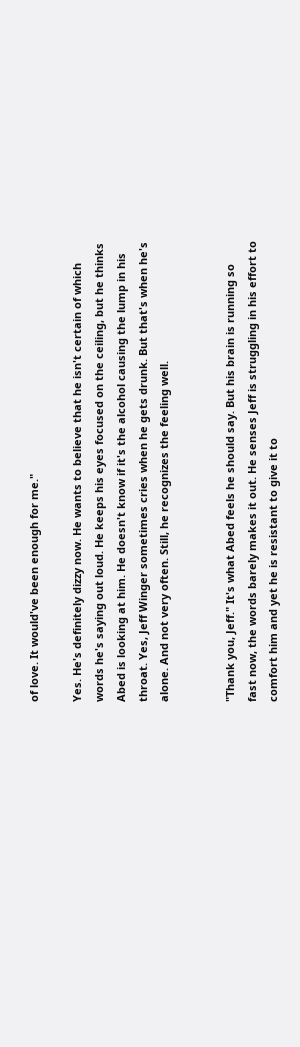of love. It would've been enough for me."

Yes. He's definitely dizzy now. He wants to believe that he isn't certain of which words he's saying out loud. He keeps his eyes focused on the ceiling, but he thinks Abed is looking at him. He doesn't know if it's the alcohol causing the lump in his throat. Yes, Jeff Winger sometimes cries when he gets drunk. But that's when he's alone. And not very often. Still, he recognizes the feeling well.


"Thank you, Jeff." It's what Abed feels he should say. But his brain is running so fast now, the words barely makes it out. He senses Jeff is struggling in his effort to comfort him and yet he is resistant to give it to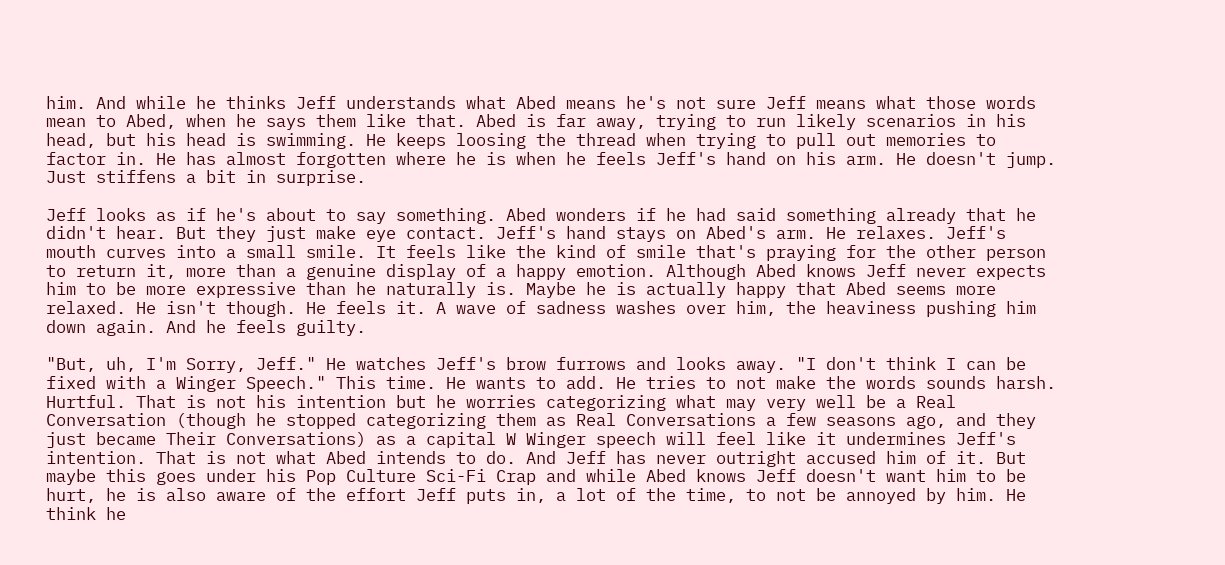him. And while he thinks Jeff understands what Abed means he's not sure Jeff means what those words mean to Abed, when he says them like that. Abed is far away, trying to run likely scenarios in his head, but his head is swimming. He keeps loosing the thread when trying to pull out memories to factor in. He has almost forgotten where he is when he feels Jeff's hand on his arm. He doesn't jump. Just stiffens a bit in surprise.

Jeff looks as if he's about to say something. Abed wonders if he had said something already that he didn't hear. But they just make eye contact. Jeff's hand stays on Abed's arm. He relaxes. Jeff's mouth curves into a small smile. It feels like the kind of smile that's praying for the other person to return it, more than a genuine display of a happy emotion. Although Abed knows Jeff never expects him to be more expressive than he naturally is. Maybe he is actually happy that Abed seems more relaxed. He isn't though. He feels it. A wave of sadness washes over him, the heaviness pushing him down again. And he feels guilty.

"But, uh, I'm Sorry, Jeff." He watches Jeff's brow furrows and looks away. "I don't think I can be fixed with a Winger Speech." This time. He wants to add. He tries to not make the words sounds harsh. Hurtful. That is not his intention but he worries categorizing what may very well be a Real Conversation (though he stopped categorizing them as Real Conversations a few seasons ago, and they just became Their Conversations) as a capital W Winger speech will feel like it undermines Jeff's intention. That is not what Abed intends to do. And Jeff has never outright accused him of it. But maybe this goes under his Pop Culture Sci-Fi Crap and while Abed knows Jeff doesn't want him to be hurt, he is also aware of the effort Jeff puts in, a lot of the time, to not be annoyed by him. He think he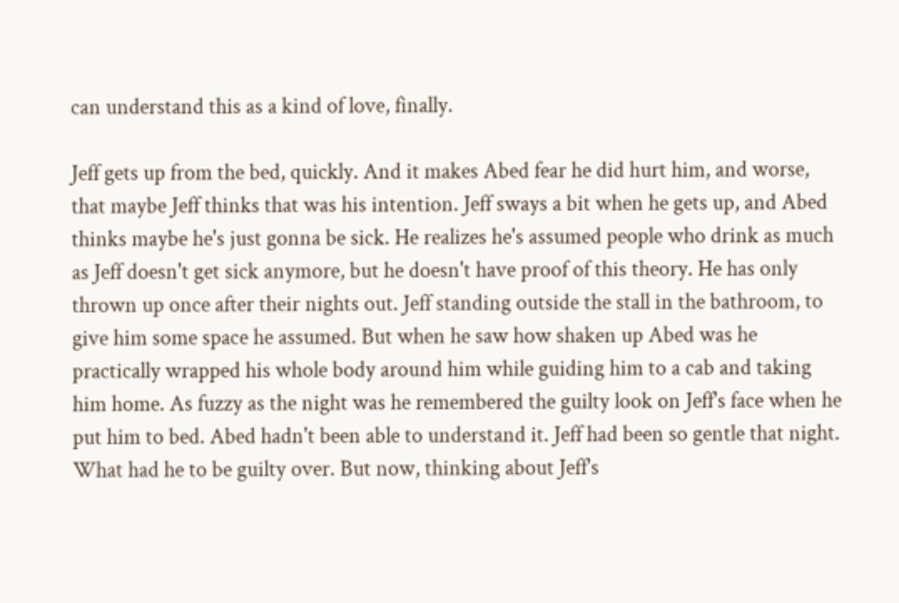can understand this as a kind of love, finally.

Jeff gets up from the bed, quickly. And it makes Abed fear he did hurt him, and worse, that maybe Jeff thinks that was his intention. Jeff sways a bit when he gets up, and Abed thinks maybe he's just gonna be sick. He realizes he's assumed people who drink as much as Jeff doesn't get sick anymore, but he doesn't have proof of this theory. He has only thrown up once after their nights out. Jeff standing outside the stall in the bathroom, to give him some space he assumed. But when he saw how shaken up Abed was he practically wrapped his whole body around him while guiding him to a cab and taking him home. As fuzzy as the night was he remembered the guilty look on Jeff's face when he put him to bed. Abed hadn't been able to understand it. Jeff had been so gentle that night. What had he to be guilty over. But now, thinking about Jeff's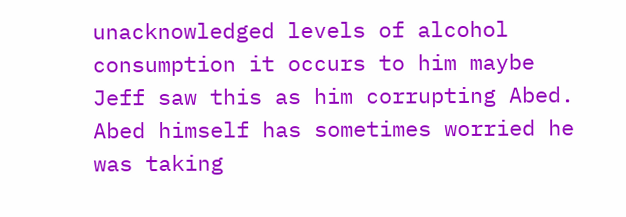unacknowledged levels of alcohol consumption it occurs to him maybe Jeff saw this as him corrupting Abed. Abed himself has sometimes worried he was taking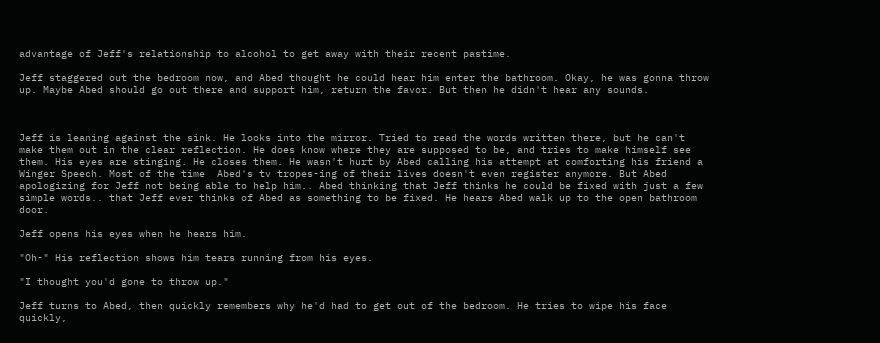advantage of Jeff's relationship to alcohol to get away with their recent pastime.

Jeff staggered out the bedroom now, and Abed thought he could hear him enter the bathroom. Okay, he was gonna throw up. Maybe Abed should go out there and support him, return the favor. But then he didn't hear any sounds.



Jeff is leaning against the sink. He looks into the mirror. Tried to read the words written there, but he can't make them out in the clear reflection. He does know where they are supposed to be, and tries to make himself see them. His eyes are stinging. He closes them. He wasn't hurt by Abed calling his attempt at comforting his friend a Winger Speech. Most of the time  Abed's tv tropes-ing of their lives doesn't even register anymore. But Abed apologizing for Jeff not being able to help him.. Abed thinking that Jeff thinks he could be fixed with just a few simple words.. that Jeff ever thinks of Abed as something to be fixed. He hears Abed walk up to the open bathroom door.

Jeff opens his eyes when he hears him.

"Oh-" His reflection shows him tears running from his eyes.

"I thought you'd gone to throw up."

Jeff turns to Abed, then quickly remembers why he'd had to get out of the bedroom. He tries to wipe his face quickly,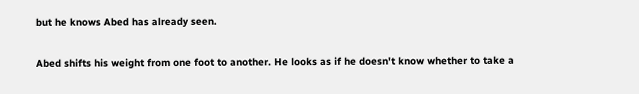but he knows Abed has already seen.

Abed shifts his weight from one foot to another. He looks as if he doesn't know whether to take a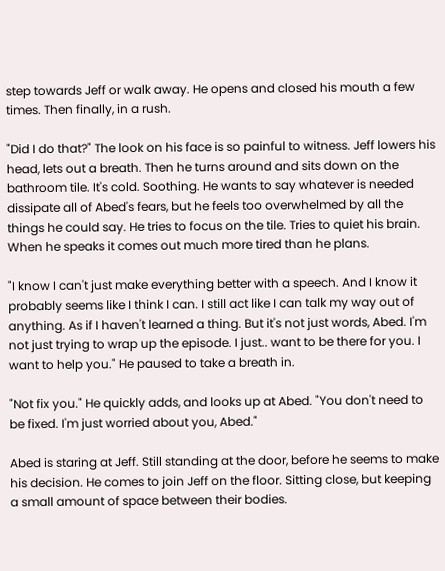step towards Jeff or walk away. He opens and closed his mouth a few times. Then finally, in a rush.

"Did I do that?" The look on his face is so painful to witness. Jeff lowers his head, lets out a breath. Then he turns around and sits down on the bathroom tile. It's cold. Soothing. He wants to say whatever is needed dissipate all of Abed's fears, but he feels too overwhelmed by all the things he could say. He tries to focus on the tile. Tries to quiet his brain. When he speaks it comes out much more tired than he plans.

"I know I can't just make everything better with a speech. And I know it probably seems like I think I can. I still act like I can talk my way out of anything. As if I haven't learned a thing. But it's not just words, Abed. I'm not just trying to wrap up the episode. I just.. want to be there for you. I want to help you." He paused to take a breath in.

"Not fix you." He quickly adds, and looks up at Abed. "You don't need to be fixed. I'm just worried about you, Abed."

Abed is staring at Jeff. Still standing at the door, before he seems to make his decision. He comes to join Jeff on the floor. Sitting close, but keeping a small amount of space between their bodies.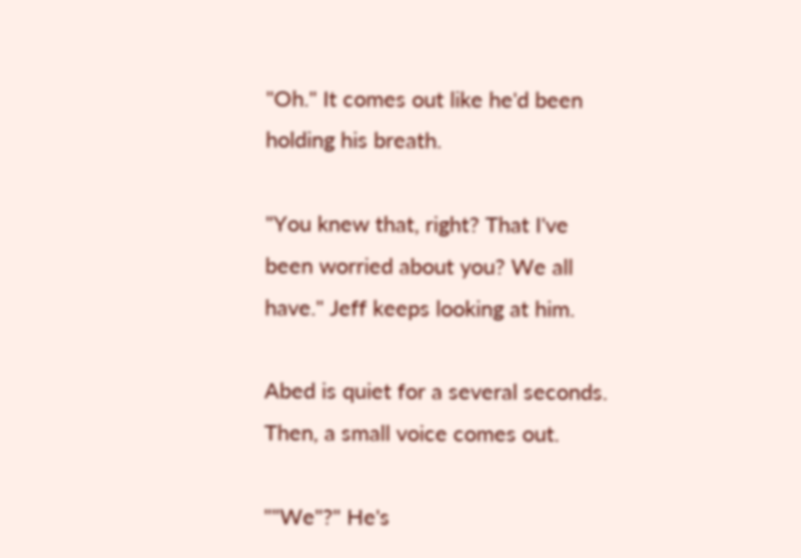"Oh." It comes out like he'd been holding his breath.

"You knew that, right? That I've been worried about you? We all have." Jeff keeps looking at him.

Abed is quiet for a several seconds. Then, a small voice comes out.

""We"?" He's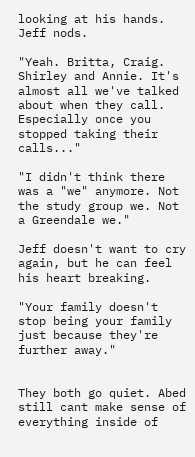looking at his hands. Jeff nods.

"Yeah. Britta, Craig. Shirley and Annie. It's almost all we've talked about when they call. Especially once you stopped taking their calls..."

"I didn't think there was a "we" anymore. Not the study group we. Not a Greendale we."

Jeff doesn't want to cry again, but he can feel his heart breaking.

"Your family doesn't stop being your family just because they're further away."


They both go quiet. Abed still cant make sense of everything inside of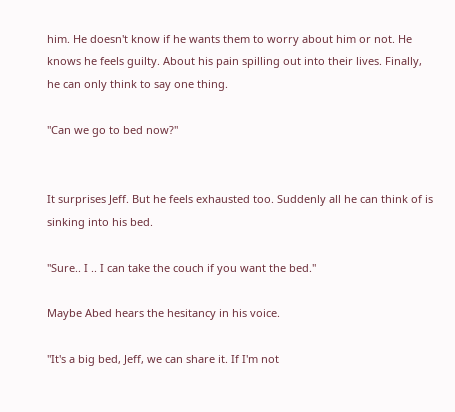him. He doesn't know if he wants them to worry about him or not. He knows he feels guilty. About his pain spilling out into their lives. Finally, he can only think to say one thing.

"Can we go to bed now?"


It surprises Jeff. But he feels exhausted too. Suddenly all he can think of is sinking into his bed.

"Sure.. I .. I can take the couch if you want the bed."

Maybe Abed hears the hesitancy in his voice.

"It's a big bed, Jeff, we can share it. If I'm not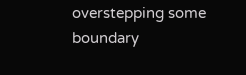overstepping some boundary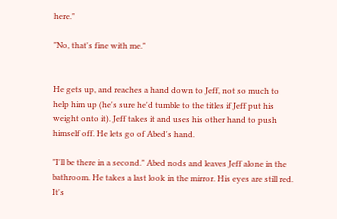here."

"No, that's fine with me."


He gets up, and reaches a hand down to Jeff, not so much to help him up (he's sure he'd tumble to the titles if Jeff put his weight onto it). Jeff takes it and uses his other hand to push himself off. He lets go of Abed's hand.

"I'll be there in a second." Abed nods and leaves Jeff alone in the bathroom. He takes a last look in the mirror. His eyes are still red. It's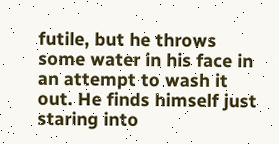futile, but he throws some water in his face in an attempt to wash it out. He finds himself just staring into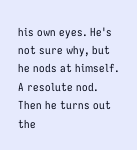his own eyes. He's not sure why, but he nods at himself. A resolute nod. Then he turns out the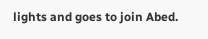lights and goes to join Abed.